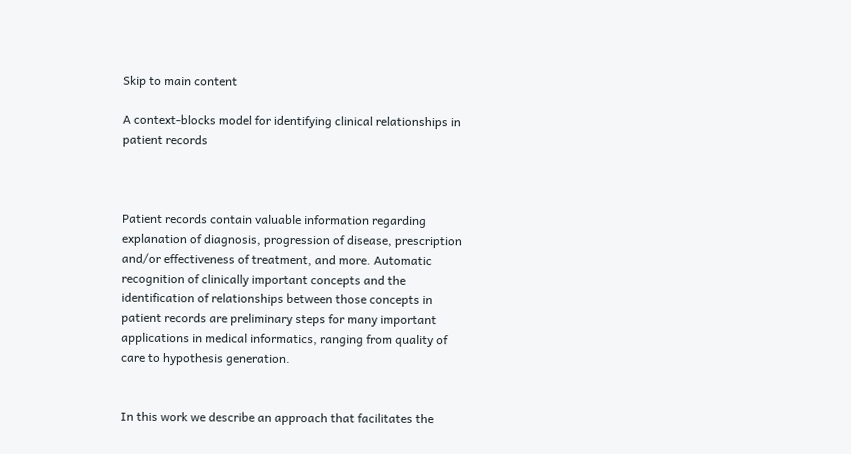Skip to main content

A context-blocks model for identifying clinical relationships in patient records



Patient records contain valuable information regarding explanation of diagnosis, progression of disease, prescription and/or effectiveness of treatment, and more. Automatic recognition of clinically important concepts and the identification of relationships between those concepts in patient records are preliminary steps for many important applications in medical informatics, ranging from quality of care to hypothesis generation.


In this work we describe an approach that facilitates the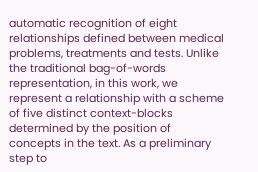automatic recognition of eight relationships defined between medical problems, treatments and tests. Unlike the traditional bag-of-words representation, in this work, we represent a relationship with a scheme of five distinct context-blocks determined by the position of concepts in the text. As a preliminary step to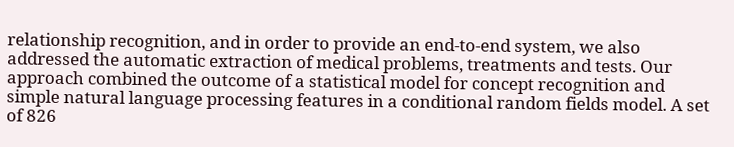relationship recognition, and in order to provide an end-to-end system, we also addressed the automatic extraction of medical problems, treatments and tests. Our approach combined the outcome of a statistical model for concept recognition and simple natural language processing features in a conditional random fields model. A set of 826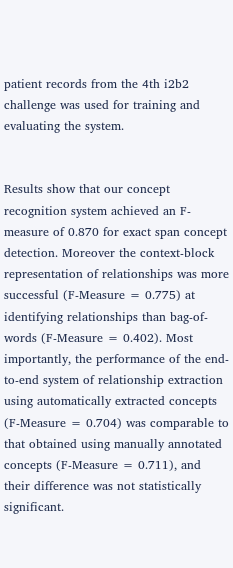patient records from the 4th i2b2 challenge was used for training and evaluating the system.


Results show that our concept recognition system achieved an F-measure of 0.870 for exact span concept detection. Moreover the context-block representation of relationships was more successful (F-Measure = 0.775) at identifying relationships than bag-of-words (F-Measure = 0.402). Most importantly, the performance of the end-to-end system of relationship extraction using automatically extracted concepts (F-Measure = 0.704) was comparable to that obtained using manually annotated concepts (F-Measure = 0.711), and their difference was not statistically significant.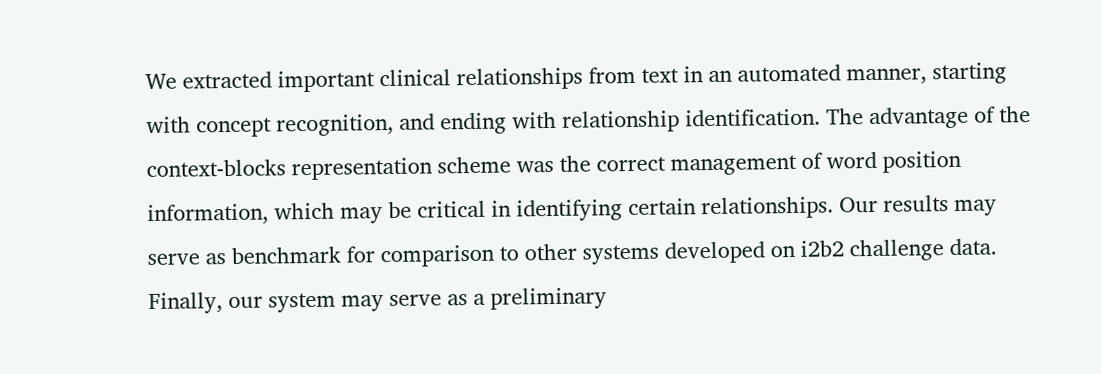We extracted important clinical relationships from text in an automated manner, starting with concept recognition, and ending with relationship identification. The advantage of the context-blocks representation scheme was the correct management of word position information, which may be critical in identifying certain relationships. Our results may serve as benchmark for comparison to other systems developed on i2b2 challenge data. Finally, our system may serve as a preliminary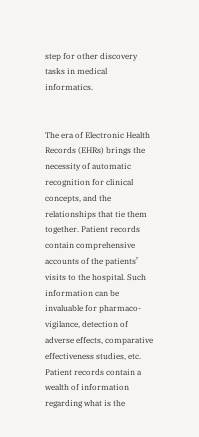step for other discovery tasks in medical informatics.


The era of Electronic Health Records (EHRs) brings the necessity of automatic recognition for clinical concepts, and the relationships that tie them together. Patient records contain comprehensive accounts of the patients’ visits to the hospital. Such information can be invaluable for pharmaco-vigilance, detection of adverse effects, comparative effectiveness studies, etc. Patient records contain a wealth of information regarding what is the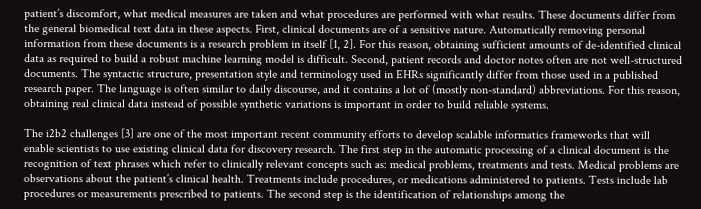patient’s discomfort, what medical measures are taken and what procedures are performed with what results. These documents differ from the general biomedical text data in these aspects. First, clinical documents are of a sensitive nature. Automatically removing personal information from these documents is a research problem in itself [1, 2]. For this reason, obtaining sufficient amounts of de-identified clinical data as required to build a robust machine learning model is difficult. Second, patient records and doctor notes often are not well-structured documents. The syntactic structure, presentation style and terminology used in EHRs significantly differ from those used in a published research paper. The language is often similar to daily discourse, and it contains a lot of (mostly non-standard) abbreviations. For this reason, obtaining real clinical data instead of possible synthetic variations is important in order to build reliable systems.

The i2b2 challenges [3] are one of the most important recent community efforts to develop scalable informatics frameworks that will enable scientists to use existing clinical data for discovery research. The first step in the automatic processing of a clinical document is the recognition of text phrases which refer to clinically relevant concepts such as: medical problems, treatments and tests. Medical problems are observations about the patient’s clinical health. Treatments include procedures, or medications administered to patients. Tests include lab procedures or measurements prescribed to patients. The second step is the identification of relationships among the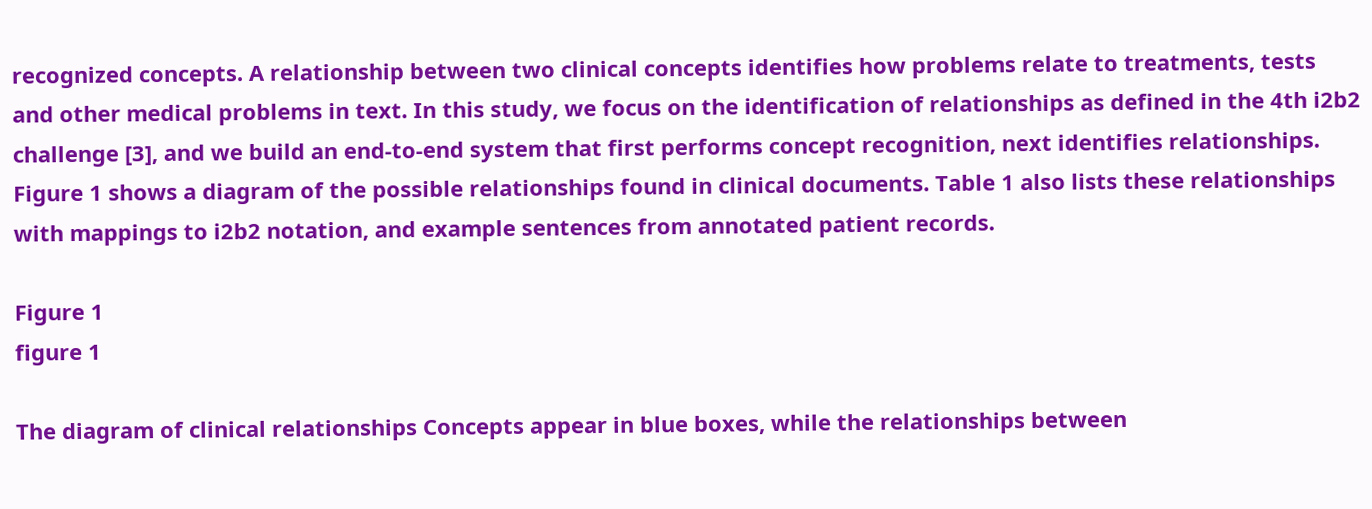recognized concepts. A relationship between two clinical concepts identifies how problems relate to treatments, tests and other medical problems in text. In this study, we focus on the identification of relationships as defined in the 4th i2b2 challenge [3], and we build an end-to-end system that first performs concept recognition, next identifies relationships. Figure 1 shows a diagram of the possible relationships found in clinical documents. Table 1 also lists these relationships with mappings to i2b2 notation, and example sentences from annotated patient records.

Figure 1
figure 1

The diagram of clinical relationships Concepts appear in blue boxes, while the relationships between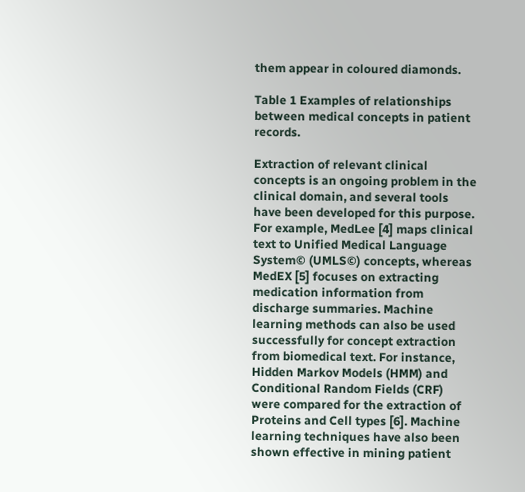them appear in coloured diamonds.

Table 1 Examples of relationships between medical concepts in patient records.

Extraction of relevant clinical concepts is an ongoing problem in the clinical domain, and several tools have been developed for this purpose. For example, MedLee [4] maps clinical text to Unified Medical Language System© (UMLS©) concepts, whereas MedEX [5] focuses on extracting medication information from discharge summaries. Machine learning methods can also be used successfully for concept extraction from biomedical text. For instance, Hidden Markov Models (HMM) and Conditional Random Fields (CRF) were compared for the extraction of Proteins and Cell types [6]. Machine learning techniques have also been shown effective in mining patient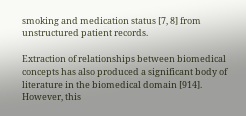smoking and medication status [7, 8] from unstructured patient records.

Extraction of relationships between biomedical concepts has also produced a significant body of literature in the biomedical domain [914]. However, this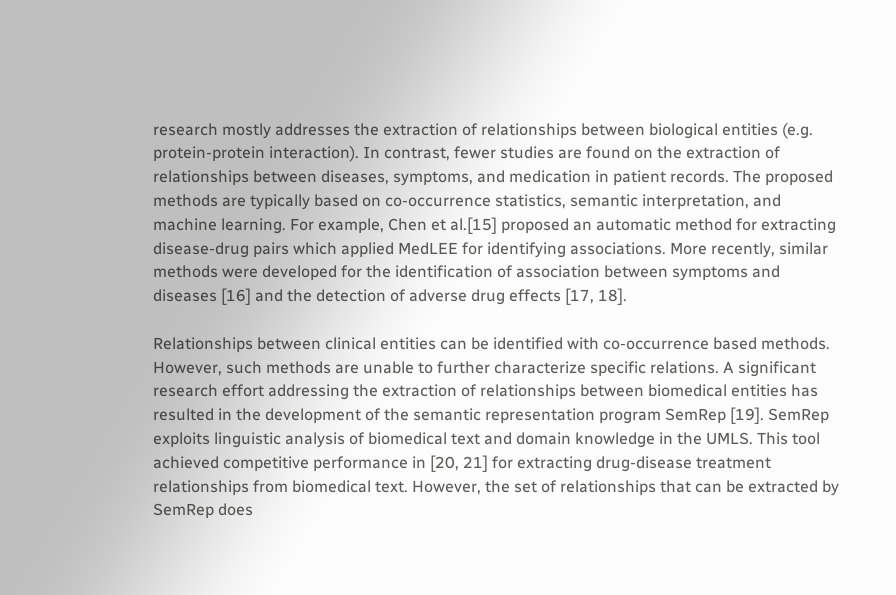research mostly addresses the extraction of relationships between biological entities (e.g. protein-protein interaction). In contrast, fewer studies are found on the extraction of relationships between diseases, symptoms, and medication in patient records. The proposed methods are typically based on co-occurrence statistics, semantic interpretation, and machine learning. For example, Chen et al.[15] proposed an automatic method for extracting disease-drug pairs which applied MedLEE for identifying associations. More recently, similar methods were developed for the identification of association between symptoms and diseases [16] and the detection of adverse drug effects [17, 18].

Relationships between clinical entities can be identified with co-occurrence based methods. However, such methods are unable to further characterize specific relations. A significant research effort addressing the extraction of relationships between biomedical entities has resulted in the development of the semantic representation program SemRep [19]. SemRep exploits linguistic analysis of biomedical text and domain knowledge in the UMLS. This tool achieved competitive performance in [20, 21] for extracting drug-disease treatment relationships from biomedical text. However, the set of relationships that can be extracted by SemRep does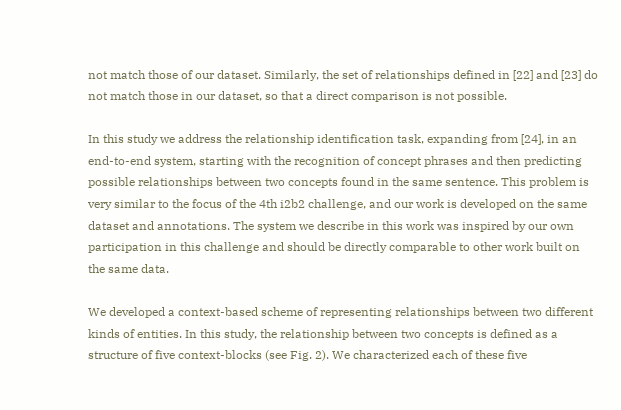not match those of our dataset. Similarly, the set of relationships defined in [22] and [23] do not match those in our dataset, so that a direct comparison is not possible.

In this study we address the relationship identification task, expanding from [24], in an end-to-end system, starting with the recognition of concept phrases and then predicting possible relationships between two concepts found in the same sentence. This problem is very similar to the focus of the 4th i2b2 challenge, and our work is developed on the same dataset and annotations. The system we describe in this work was inspired by our own participation in this challenge and should be directly comparable to other work built on the same data.

We developed a context-based scheme of representing relationships between two different kinds of entities. In this study, the relationship between two concepts is defined as a structure of five context-blocks (see Fig. 2). We characterized each of these five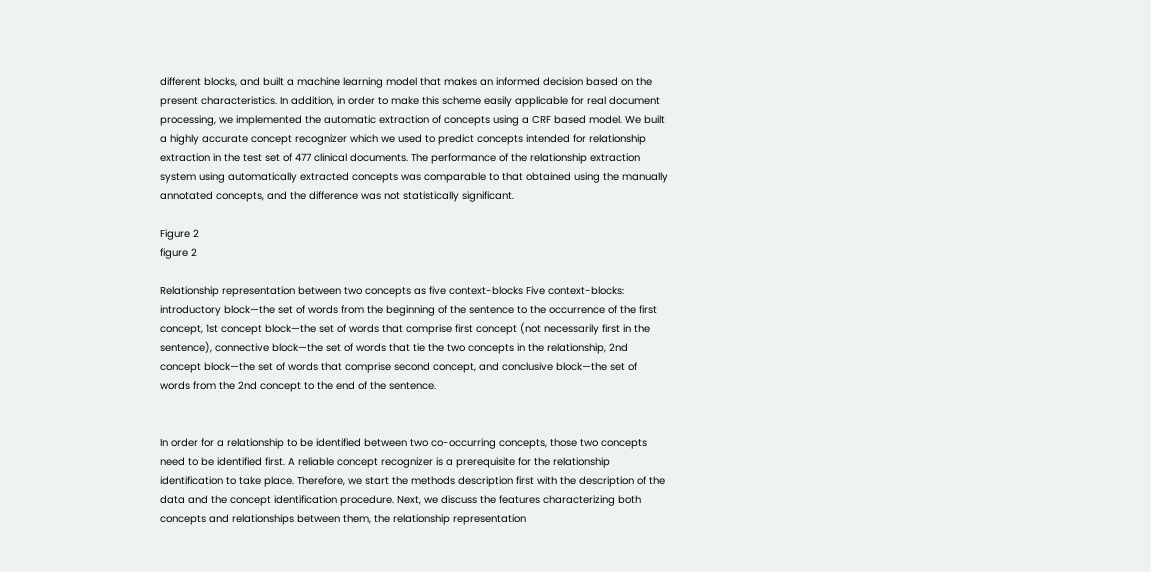different blocks, and built a machine learning model that makes an informed decision based on the present characteristics. In addition, in order to make this scheme easily applicable for real document processing, we implemented the automatic extraction of concepts using a CRF based model. We built a highly accurate concept recognizer which we used to predict concepts intended for relationship extraction in the test set of 477 clinical documents. The performance of the relationship extraction system using automatically extracted concepts was comparable to that obtained using the manually annotated concepts, and the difference was not statistically significant.

Figure 2
figure 2

Relationship representation between two concepts as five context-blocks Five context-blocks: introductory block—the set of words from the beginning of the sentence to the occurrence of the first concept, 1st concept block—the set of words that comprise first concept (not necessarily first in the sentence), connective block—the set of words that tie the two concepts in the relationship, 2nd concept block—the set of words that comprise second concept, and conclusive block—the set of words from the 2nd concept to the end of the sentence.


In order for a relationship to be identified between two co-occurring concepts, those two concepts need to be identified first. A reliable concept recognizer is a prerequisite for the relationship identification to take place. Therefore, we start the methods description first with the description of the data and the concept identification procedure. Next, we discuss the features characterizing both concepts and relationships between them, the relationship representation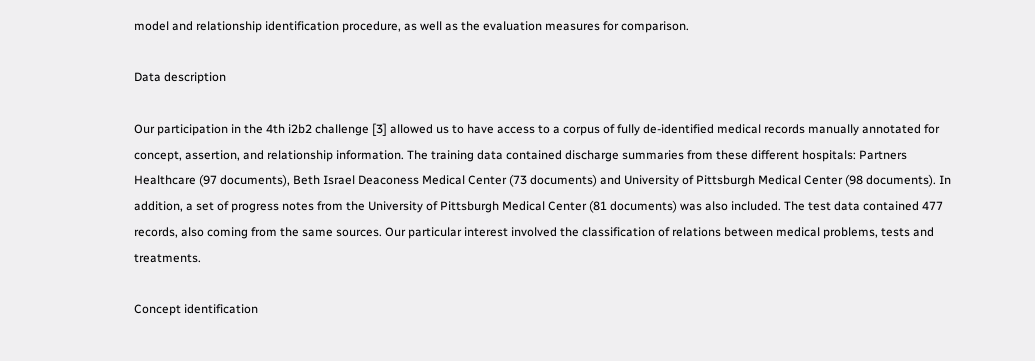model and relationship identification procedure, as well as the evaluation measures for comparison.

Data description

Our participation in the 4th i2b2 challenge [3] allowed us to have access to a corpus of fully de-identified medical records manually annotated for concept, assertion, and relationship information. The training data contained discharge summaries from these different hospitals: Partners Healthcare (97 documents), Beth Israel Deaconess Medical Center (73 documents) and University of Pittsburgh Medical Center (98 documents). In addition, a set of progress notes from the University of Pittsburgh Medical Center (81 documents) was also included. The test data contained 477 records, also coming from the same sources. Our particular interest involved the classification of relations between medical problems, tests and treatments.

Concept identification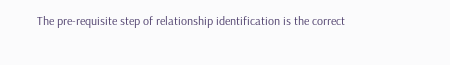The pre-requisite step of relationship identification is the correct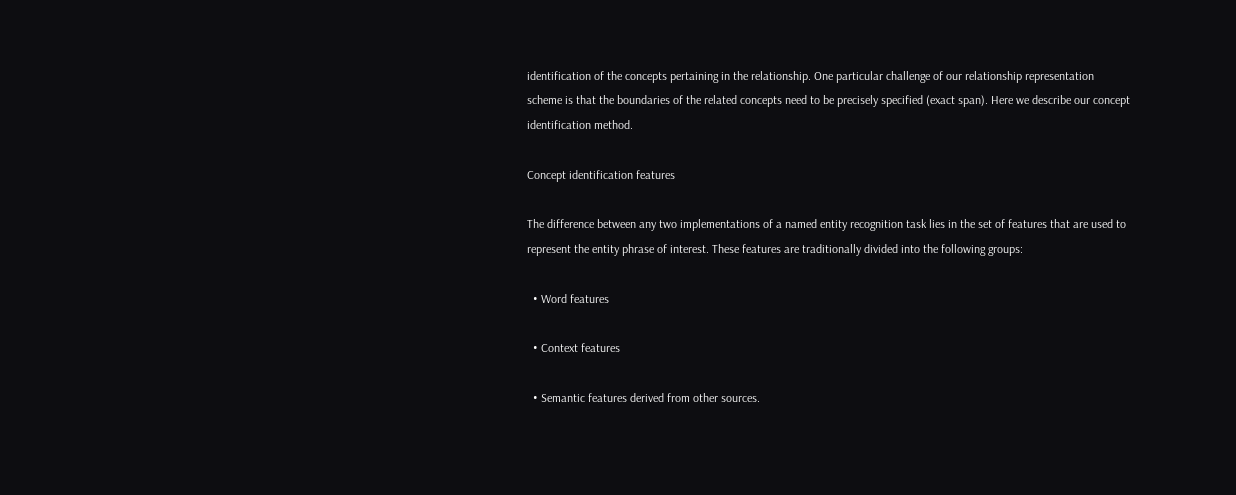identification of the concepts pertaining in the relationship. One particular challenge of our relationship representation scheme is that the boundaries of the related concepts need to be precisely specified (exact span). Here we describe our concept identification method.

Concept identification features

The difference between any two implementations of a named entity recognition task lies in the set of features that are used to represent the entity phrase of interest. These features are traditionally divided into the following groups:

  • Word features

  • Context features

  • Semantic features derived from other sources.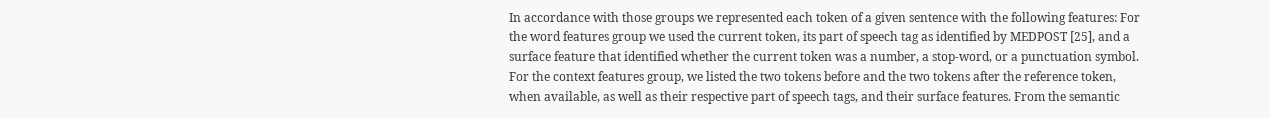In accordance with those groups we represented each token of a given sentence with the following features: For the word features group we used the current token, its part of speech tag as identified by MEDPOST [25], and a surface feature that identified whether the current token was a number, a stop-word, or a punctuation symbol. For the context features group, we listed the two tokens before and the two tokens after the reference token, when available, as well as their respective part of speech tags, and their surface features. From the semantic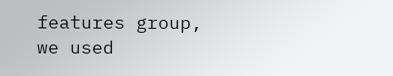features group, we used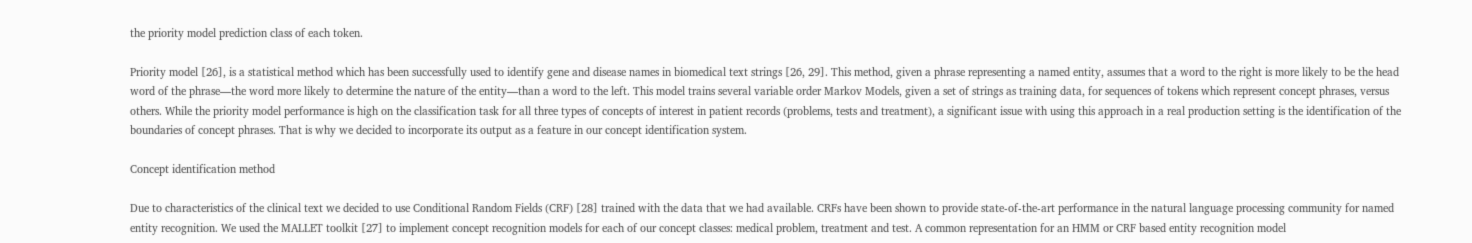the priority model prediction class of each token.

Priority model [26], is a statistical method which has been successfully used to identify gene and disease names in biomedical text strings [26, 29]. This method, given a phrase representing a named entity, assumes that a word to the right is more likely to be the head word of the phrase—the word more likely to determine the nature of the entity—than a word to the left. This model trains several variable order Markov Models, given a set of strings as training data, for sequences of tokens which represent concept phrases, versus others. While the priority model performance is high on the classification task for all three types of concepts of interest in patient records (problems, tests and treatment), a significant issue with using this approach in a real production setting is the identification of the boundaries of concept phrases. That is why we decided to incorporate its output as a feature in our concept identification system.

Concept identification method

Due to characteristics of the clinical text we decided to use Conditional Random Fields (CRF) [28] trained with the data that we had available. CRFs have been shown to provide state-of-the-art performance in the natural language processing community for named entity recognition. We used the MALLET toolkit [27] to implement concept recognition models for each of our concept classes: medical problem, treatment and test. A common representation for an HMM or CRF based entity recognition model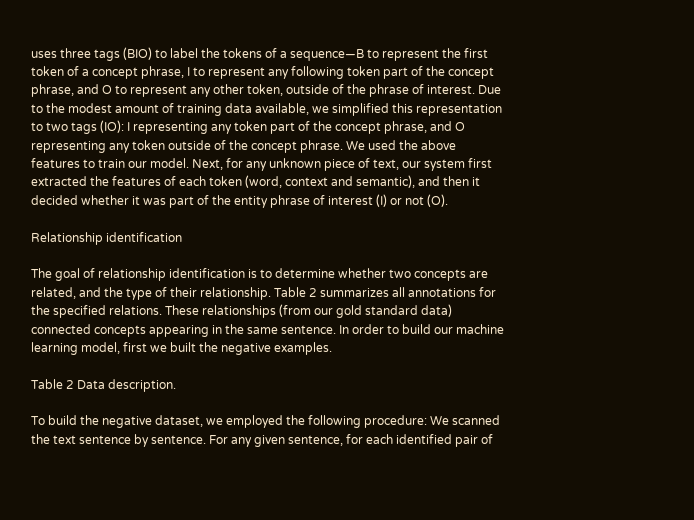uses three tags (BIO) to label the tokens of a sequence—B to represent the first token of a concept phrase, I to represent any following token part of the concept phrase, and O to represent any other token, outside of the phrase of interest. Due to the modest amount of training data available, we simplified this representation to two tags (IO): I representing any token part of the concept phrase, and O representing any token outside of the concept phrase. We used the above features to train our model. Next, for any unknown piece of text, our system first extracted the features of each token (word, context and semantic), and then it decided whether it was part of the entity phrase of interest (I) or not (O).

Relationship identification

The goal of relationship identification is to determine whether two concepts are related, and the type of their relationship. Table 2 summarizes all annotations for the specified relations. These relationships (from our gold standard data) connected concepts appearing in the same sentence. In order to build our machine learning model, first we built the negative examples.

Table 2 Data description.

To build the negative dataset, we employed the following procedure: We scanned the text sentence by sentence. For any given sentence, for each identified pair of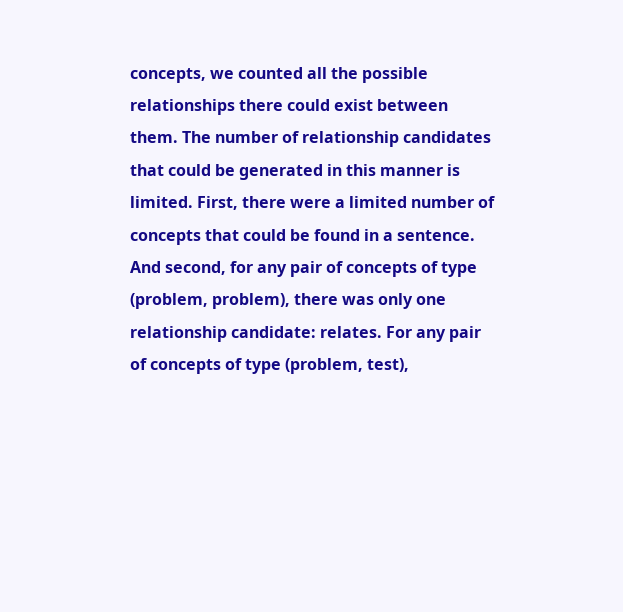concepts, we counted all the possible relationships there could exist between them. The number of relationship candidates that could be generated in this manner is limited. First, there were a limited number of concepts that could be found in a sentence. And second, for any pair of concepts of type (problem, problem), there was only one relationship candidate: relates. For any pair of concepts of type (problem, test),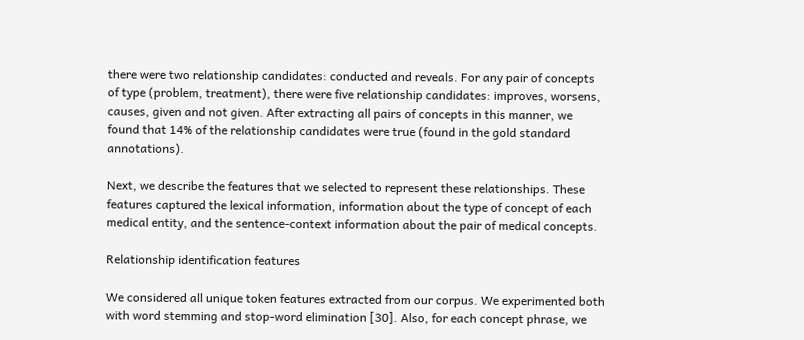there were two relationship candidates: conducted and reveals. For any pair of concepts of type (problem, treatment), there were five relationship candidates: improves, worsens, causes, given and not given. After extracting all pairs of concepts in this manner, we found that 14% of the relationship candidates were true (found in the gold standard annotations).

Next, we describe the features that we selected to represent these relationships. These features captured the lexical information, information about the type of concept of each medical entity, and the sentence-context information about the pair of medical concepts.

Relationship identification features

We considered all unique token features extracted from our corpus. We experimented both with word stemming and stop-word elimination [30]. Also, for each concept phrase, we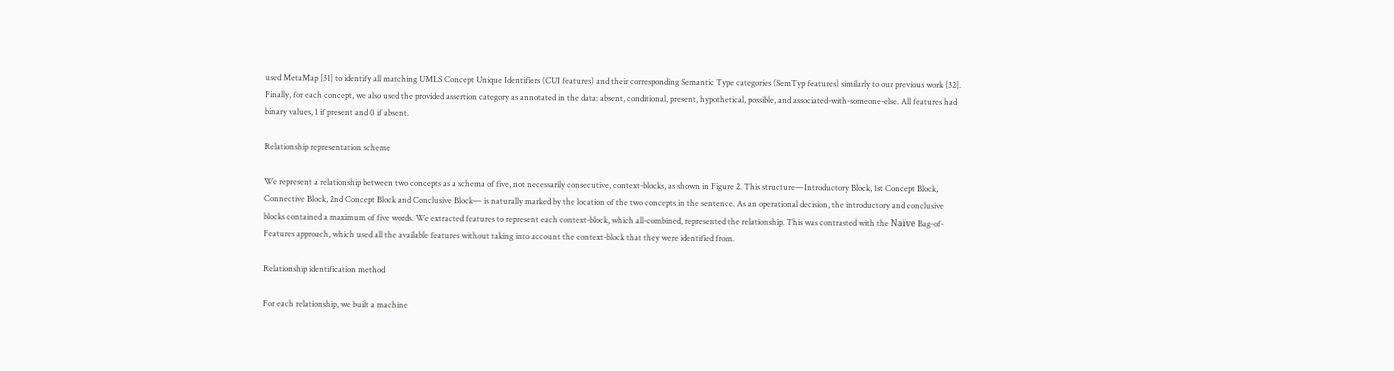used MetaMap [31] to identify all matching UMLS Concept Unique Identifiers (CUI features) and their corresponding Semantic Type categories (SemTyp features) similarly to our previous work [32]. Finally, for each concept, we also used the provided assertion category as annotated in the data: absent, conditional, present, hypothetical, possible, and associated-with-someone-else. All features had binary values, 1 if present and 0 if absent.

Relationship representation scheme

We represent a relationship between two concepts as a schema of five, not necessarily consecutive, context-blocks, as shown in Figure 2. This structure—Introductory Block, 1st Concept Block, Connective Block, 2nd Concept Block and Conclusive Block— is naturally marked by the location of the two concepts in the sentence. As an operational decision, the introductory and conclusive blocks contained a maximum of five words. We extracted features to represent each context-block, which all-combined, represented the relationship. This was contrasted with the Naïve Bag-of-Features approach, which used all the available features without taking into account the context-block that they were identified from.

Relationship identification method

For each relationship, we built a machine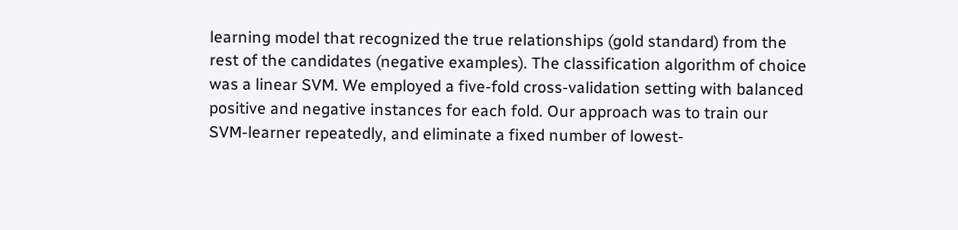learning model that recognized the true relationships (gold standard) from the rest of the candidates (negative examples). The classification algorithm of choice was a linear SVM. We employed a five-fold cross-validation setting with balanced positive and negative instances for each fold. Our approach was to train our SVM-learner repeatedly, and eliminate a fixed number of lowest-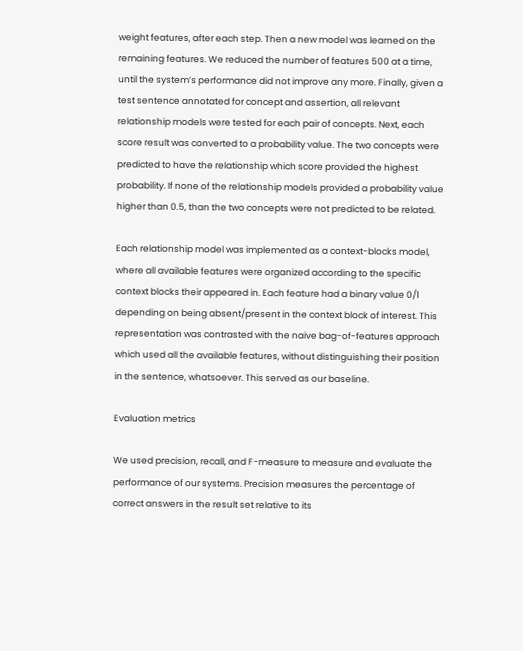weight features, after each step. Then a new model was learned on the remaining features. We reduced the number of features 500 at a time, until the system’s performance did not improve any more. Finally, given a test sentence annotated for concept and assertion, all relevant relationship models were tested for each pair of concepts. Next, each score result was converted to a probability value. The two concepts were predicted to have the relationship which score provided the highest probability. If none of the relationship models provided a probability value higher than 0.5, than the two concepts were not predicted to be related.

Each relationship model was implemented as a context-blocks model, where all available features were organized according to the specific context blocks their appeared in. Each feature had a binary value 0/1 depending on being absent/present in the context block of interest. This representation was contrasted with the naive bag-of-features approach which used all the available features, without distinguishing their position in the sentence, whatsoever. This served as our baseline.

Evaluation metrics

We used precision, recall, and F-measure to measure and evaluate the performance of our systems. Precision measures the percentage of correct answers in the result set relative to its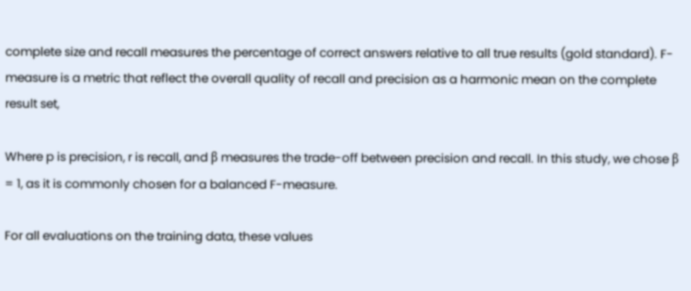complete size and recall measures the percentage of correct answers relative to all true results (gold standard). F-measure is a metric that reflect the overall quality of recall and precision as a harmonic mean on the complete result set,

Where p is precision, r is recall, and β measures the trade-off between precision and recall. In this study, we chose β = 1, as it is commonly chosen for a balanced F-measure.

For all evaluations on the training data, these values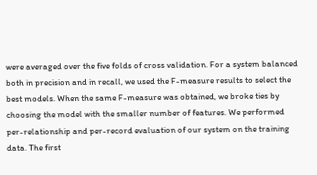were averaged over the five folds of cross validation. For a system balanced both in precision and in recall, we used the F-measure results to select the best models. When the same F-measure was obtained, we broke ties by choosing the model with the smaller number of features. We performed per-relationship and per-record evaluation of our system on the training data. The first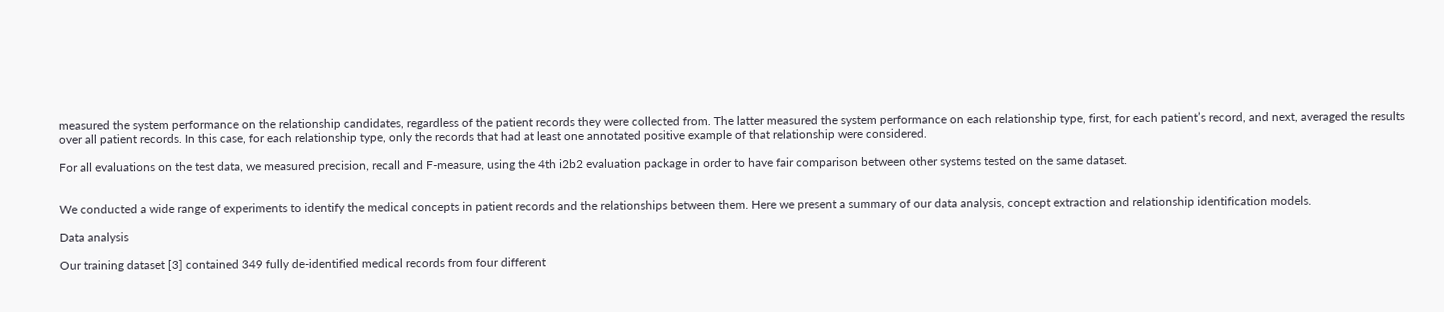measured the system performance on the relationship candidates, regardless of the patient records they were collected from. The latter measured the system performance on each relationship type, first, for each patient’s record, and next, averaged the results over all patient records. In this case, for each relationship type, only the records that had at least one annotated positive example of that relationship were considered.

For all evaluations on the test data, we measured precision, recall and F-measure, using the 4th i2b2 evaluation package in order to have fair comparison between other systems tested on the same dataset.


We conducted a wide range of experiments to identify the medical concepts in patient records and the relationships between them. Here we present a summary of our data analysis, concept extraction and relationship identification models.

Data analysis

Our training dataset [3] contained 349 fully de-identified medical records from four different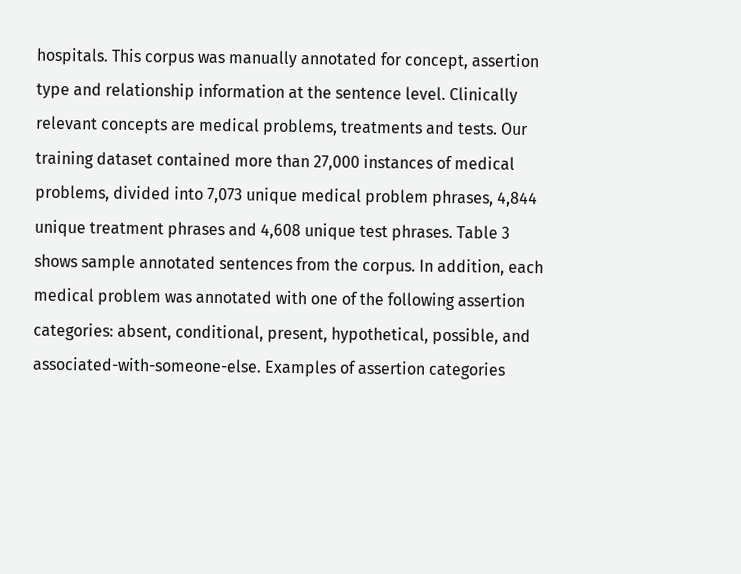hospitals. This corpus was manually annotated for concept, assertion type and relationship information at the sentence level. Clinically relevant concepts are medical problems, treatments and tests. Our training dataset contained more than 27,000 instances of medical problems, divided into 7,073 unique medical problem phrases, 4,844 unique treatment phrases and 4,608 unique test phrases. Table 3 shows sample annotated sentences from the corpus. In addition, each medical problem was annotated with one of the following assertion categories: absent, conditional, present, hypothetical, possible, and associated-with-someone-else. Examples of assertion categories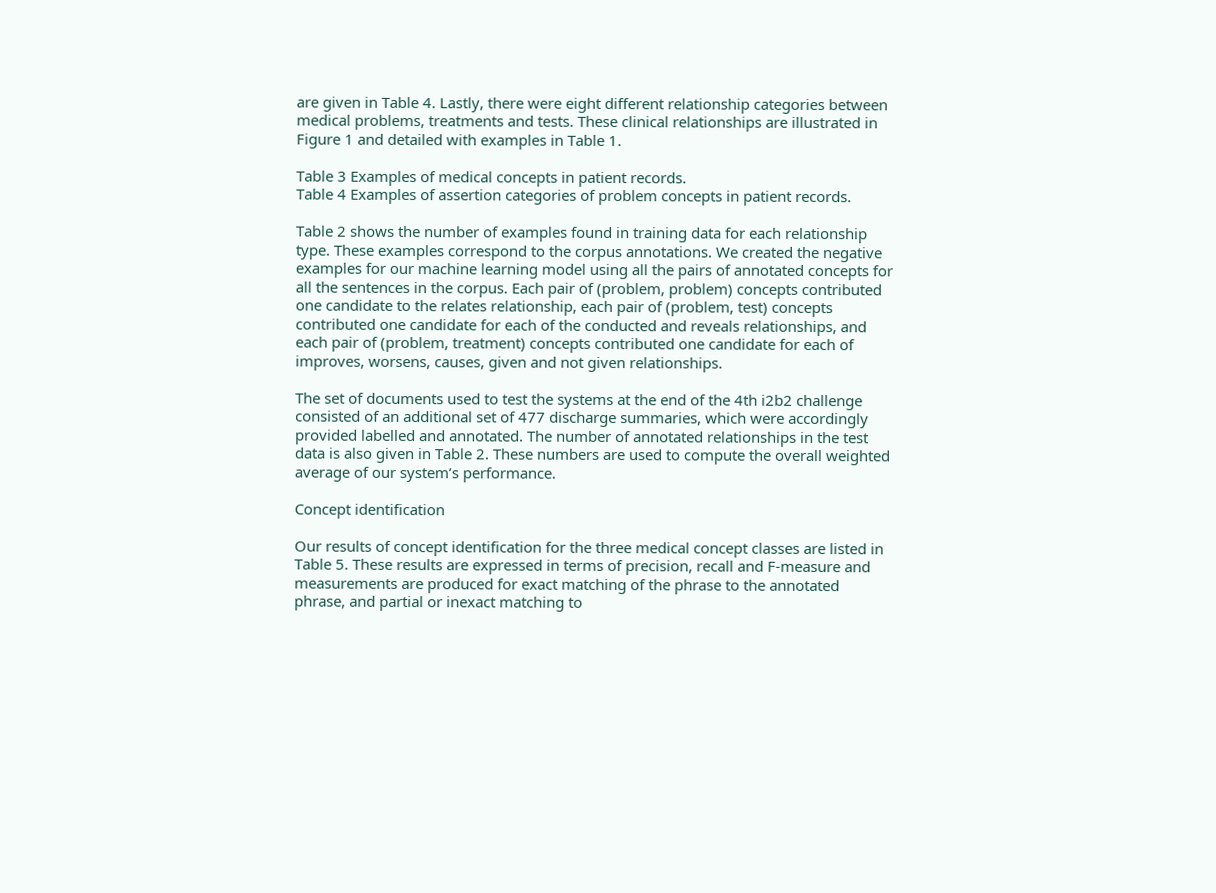are given in Table 4. Lastly, there were eight different relationship categories between medical problems, treatments and tests. These clinical relationships are illustrated in Figure 1 and detailed with examples in Table 1.

Table 3 Examples of medical concepts in patient records.
Table 4 Examples of assertion categories of problem concepts in patient records.

Table 2 shows the number of examples found in training data for each relationship type. These examples correspond to the corpus annotations. We created the negative examples for our machine learning model using all the pairs of annotated concepts for all the sentences in the corpus. Each pair of (problem, problem) concepts contributed one candidate to the relates relationship, each pair of (problem, test) concepts contributed one candidate for each of the conducted and reveals relationships, and each pair of (problem, treatment) concepts contributed one candidate for each of improves, worsens, causes, given and not given relationships.

The set of documents used to test the systems at the end of the 4th i2b2 challenge consisted of an additional set of 477 discharge summaries, which were accordingly provided labelled and annotated. The number of annotated relationships in the test data is also given in Table 2. These numbers are used to compute the overall weighted average of our system’s performance.

Concept identification

Our results of concept identification for the three medical concept classes are listed in Table 5. These results are expressed in terms of precision, recall and F-measure and measurements are produced for exact matching of the phrase to the annotated phrase, and partial or inexact matching to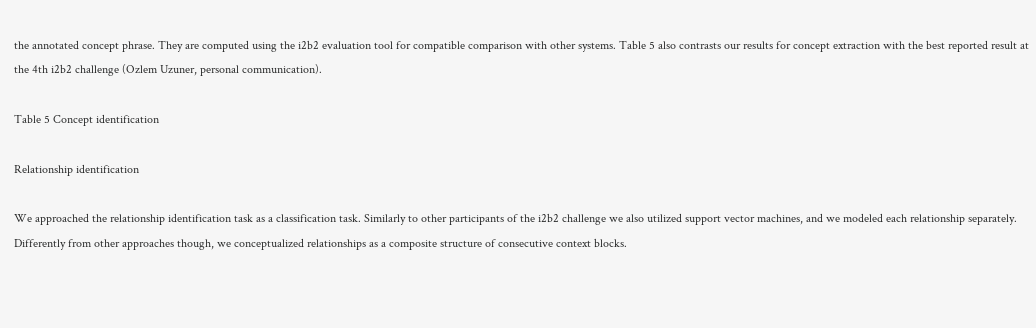the annotated concept phrase. They are computed using the i2b2 evaluation tool for compatible comparison with other systems. Table 5 also contrasts our results for concept extraction with the best reported result at the 4th i2b2 challenge (Ozlem Uzuner, personal communication).

Table 5 Concept identification

Relationship identification

We approached the relationship identification task as a classification task. Similarly to other participants of the i2b2 challenge we also utilized support vector machines, and we modeled each relationship separately. Differently from other approaches though, we conceptualized relationships as a composite structure of consecutive context blocks.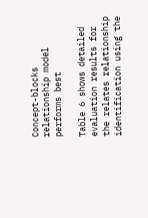Concept-blocks relationship model performs best

Table 6 shows detailed evaluation results for the relates relationship identification using the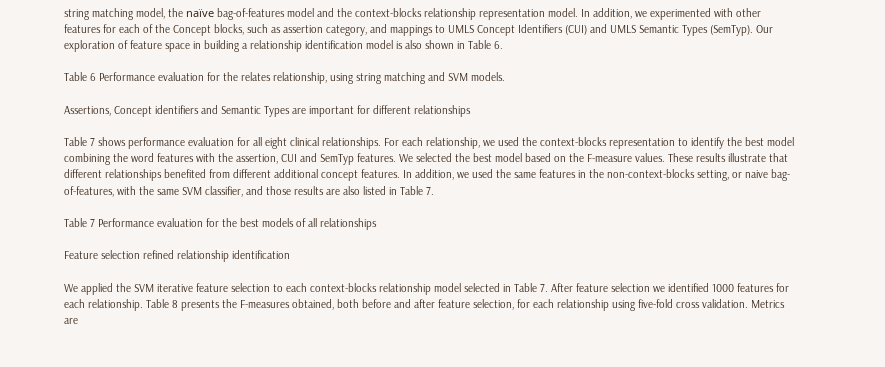string matching model, the naïve bag-of-features model and the context-blocks relationship representation model. In addition, we experimented with other features for each of the Concept blocks, such as assertion category, and mappings to UMLS Concept Identifiers (CUI) and UMLS Semantic Types (SemTyp). Our exploration of feature space in building a relationship identification model is also shown in Table 6.

Table 6 Performance evaluation for the relates relationship, using string matching and SVM models.

Assertions, Concept identifiers and Semantic Types are important for different relationships

Table 7 shows performance evaluation for all eight clinical relationships. For each relationship, we used the context-blocks representation to identify the best model combining the word features with the assertion, CUI and SemTyp features. We selected the best model based on the F-measure values. These results illustrate that different relationships benefited from different additional concept features. In addition, we used the same features in the non-context-blocks setting, or naive bag-of-features, with the same SVM classifier, and those results are also listed in Table 7.

Table 7 Performance evaluation for the best models of all relationships

Feature selection refined relationship identification

We applied the SVM iterative feature selection to each context-blocks relationship model selected in Table 7. After feature selection we identified 1000 features for each relationship. Table 8 presents the F-measures obtained, both before and after feature selection, for each relationship using five-fold cross validation. Metrics are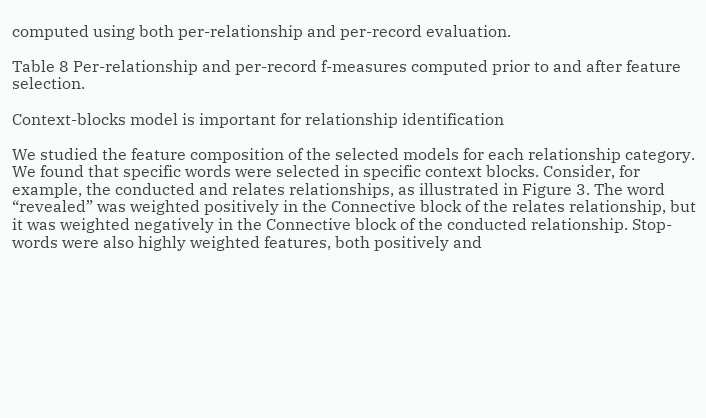computed using both per-relationship and per-record evaluation.

Table 8 Per-relationship and per-record f-measures computed prior to and after feature selection.

Context-blocks model is important for relationship identification

We studied the feature composition of the selected models for each relationship category. We found that specific words were selected in specific context blocks. Consider, for example, the conducted and relates relationships, as illustrated in Figure 3. The word “revealed” was weighted positively in the Connective block of the relates relationship, but it was weighted negatively in the Connective block of the conducted relationship. Stop-words were also highly weighted features, both positively and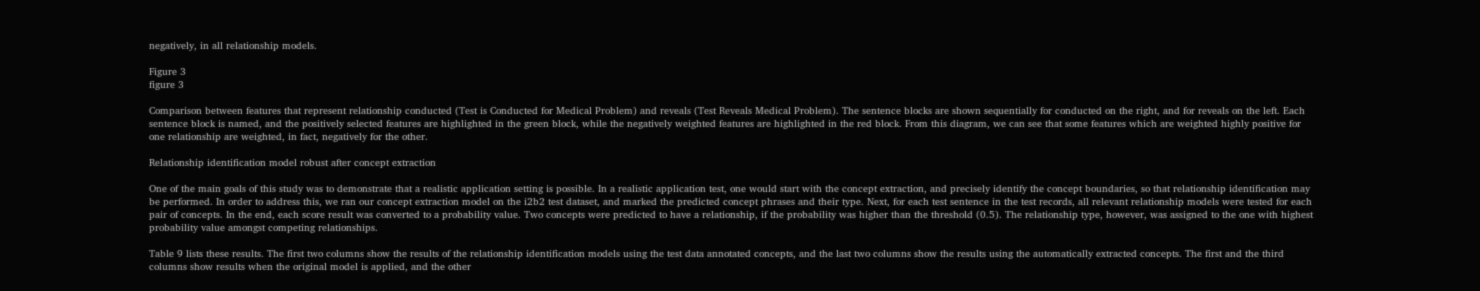negatively, in all relationship models.

Figure 3
figure 3

Comparison between features that represent relationship conducted (Test is Conducted for Medical Problem) and reveals (Test Reveals Medical Problem). The sentence blocks are shown sequentially for conducted on the right, and for reveals on the left. Each sentence block is named, and the positively selected features are highlighted in the green block, while the negatively weighted features are highlighted in the red block. From this diagram, we can see that some features which are weighted highly positive for one relationship are weighted, in fact, negatively for the other.

Relationship identification model robust after concept extraction

One of the main goals of this study was to demonstrate that a realistic application setting is possible. In a realistic application test, one would start with the concept extraction, and precisely identify the concept boundaries, so that relationship identification may be performed. In order to address this, we ran our concept extraction model on the i2b2 test dataset, and marked the predicted concept phrases and their type. Next, for each test sentence in the test records, all relevant relationship models were tested for each pair of concepts. In the end, each score result was converted to a probability value. Two concepts were predicted to have a relationship, if the probability was higher than the threshold (0.5). The relationship type, however, was assigned to the one with highest probability value amongst competing relationships.

Table 9 lists these results. The first two columns show the results of the relationship identification models using the test data annotated concepts, and the last two columns show the results using the automatically extracted concepts. The first and the third columns show results when the original model is applied, and the other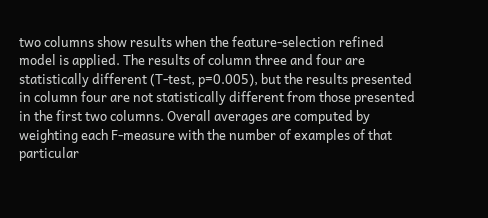two columns show results when the feature-selection refined model is applied. The results of column three and four are statistically different (T-test, p=0.005), but the results presented in column four are not statistically different from those presented in the first two columns. Overall averages are computed by weighting each F-measure with the number of examples of that particular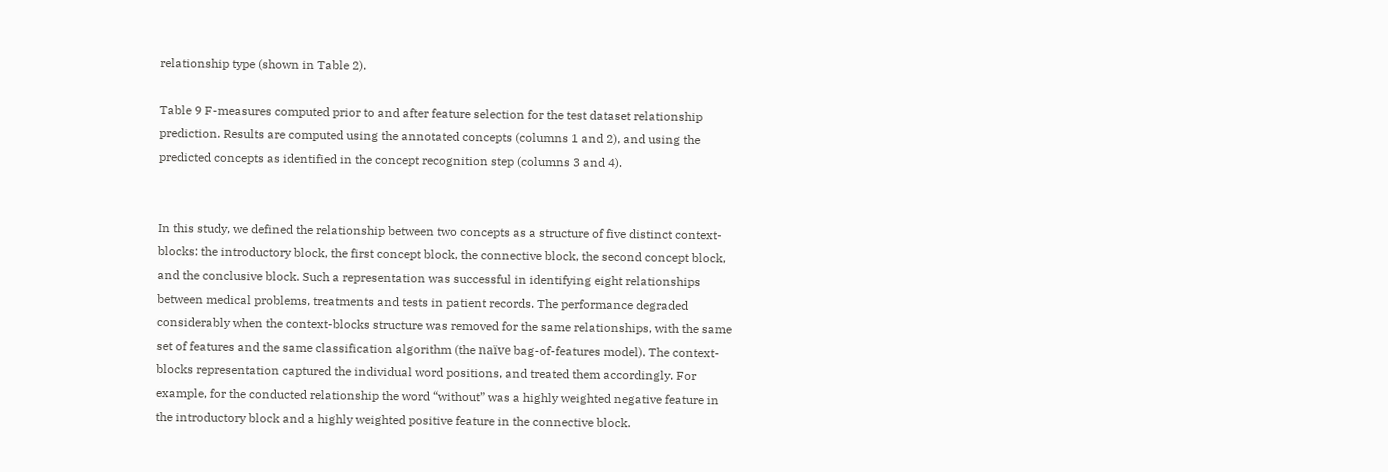relationship type (shown in Table 2).

Table 9 F-measures computed prior to and after feature selection for the test dataset relationship prediction. Results are computed using the annotated concepts (columns 1 and 2), and using the predicted concepts as identified in the concept recognition step (columns 3 and 4).


In this study, we defined the relationship between two concepts as a structure of five distinct context-blocks: the introductory block, the first concept block, the connective block, the second concept block, and the conclusive block. Such a representation was successful in identifying eight relationships between medical problems, treatments and tests in patient records. The performance degraded considerably when the context-blocks structure was removed for the same relationships, with the same set of features and the same classification algorithm (the naïve bag-of-features model). The context-blocks representation captured the individual word positions, and treated them accordingly. For example, for the conducted relationship the word “without” was a highly weighted negative feature in the introductory block and a highly weighted positive feature in the connective block.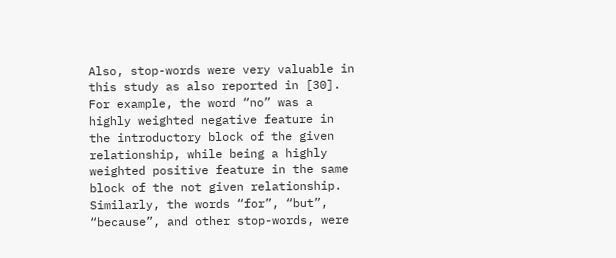Also, stop-words were very valuable in this study as also reported in [30]. For example, the word “no” was a highly weighted negative feature in the introductory block of the given relationship, while being a highly weighted positive feature in the same block of the not given relationship. Similarly, the words “for”, “but”, “because”, and other stop-words, were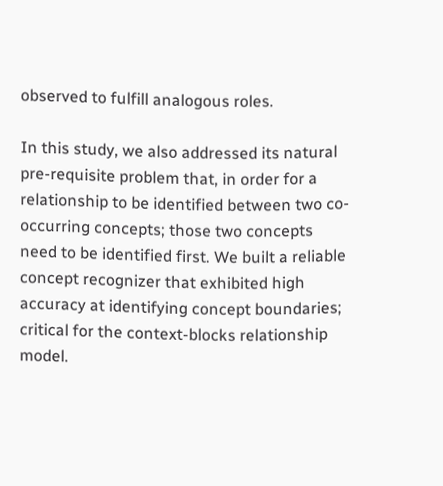observed to fulfill analogous roles.

In this study, we also addressed its natural pre-requisite problem that, in order for a relationship to be identified between two co-occurring concepts; those two concepts need to be identified first. We built a reliable concept recognizer that exhibited high accuracy at identifying concept boundaries; critical for the context-blocks relationship model.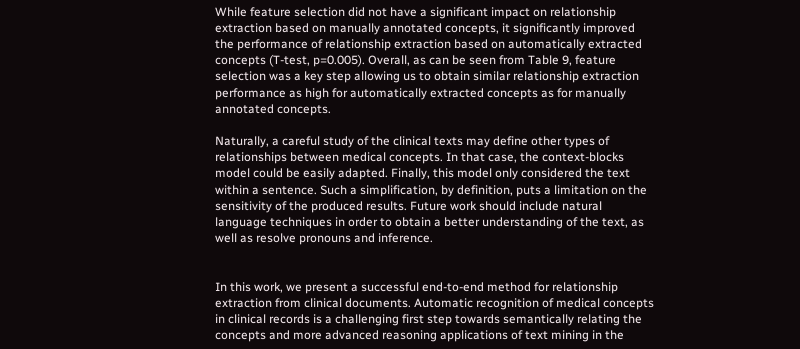While feature selection did not have a significant impact on relationship extraction based on manually annotated concepts, it significantly improved the performance of relationship extraction based on automatically extracted concepts (T-test, p=0.005). Overall, as can be seen from Table 9, feature selection was a key step allowing us to obtain similar relationship extraction performance as high for automatically extracted concepts as for manually annotated concepts.

Naturally, a careful study of the clinical texts may define other types of relationships between medical concepts. In that case, the context-blocks model could be easily adapted. Finally, this model only considered the text within a sentence. Such a simplification, by definition, puts a limitation on the sensitivity of the produced results. Future work should include natural language techniques in order to obtain a better understanding of the text, as well as resolve pronouns and inference.


In this work, we present a successful end-to-end method for relationship extraction from clinical documents. Automatic recognition of medical concepts in clinical records is a challenging first step towards semantically relating the concepts and more advanced reasoning applications of text mining in the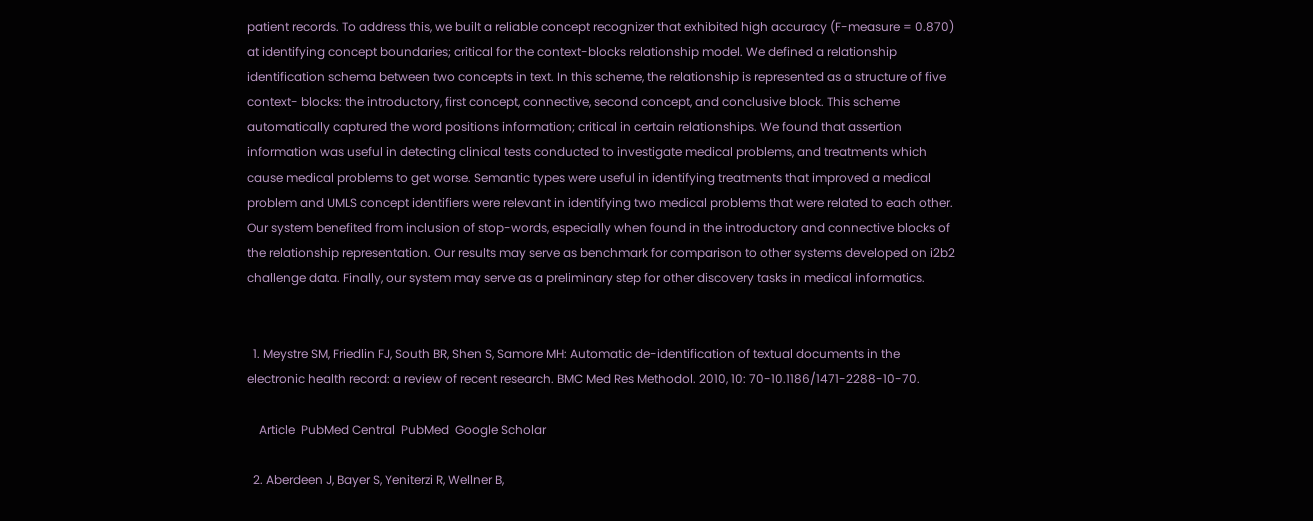patient records. To address this, we built a reliable concept recognizer that exhibited high accuracy (F-measure = 0.870) at identifying concept boundaries; critical for the context-blocks relationship model. We defined a relationship identification schema between two concepts in text. In this scheme, the relationship is represented as a structure of five context- blocks: the introductory, first concept, connective, second concept, and conclusive block. This scheme automatically captured the word positions information; critical in certain relationships. We found that assertion information was useful in detecting clinical tests conducted to investigate medical problems, and treatments which cause medical problems to get worse. Semantic types were useful in identifying treatments that improved a medical problem and UMLS concept identifiers were relevant in identifying two medical problems that were related to each other. Our system benefited from inclusion of stop-words, especially when found in the introductory and connective blocks of the relationship representation. Our results may serve as benchmark for comparison to other systems developed on i2b2 challenge data. Finally, our system may serve as a preliminary step for other discovery tasks in medical informatics.


  1. Meystre SM, Friedlin FJ, South BR, Shen S, Samore MH: Automatic de-identification of textual documents in the electronic health record: a review of recent research. BMC Med Res Methodol. 2010, 10: 70-10.1186/1471-2288-10-70.

    Article  PubMed Central  PubMed  Google Scholar

  2. Aberdeen J, Bayer S, Yeniterzi R, Wellner B,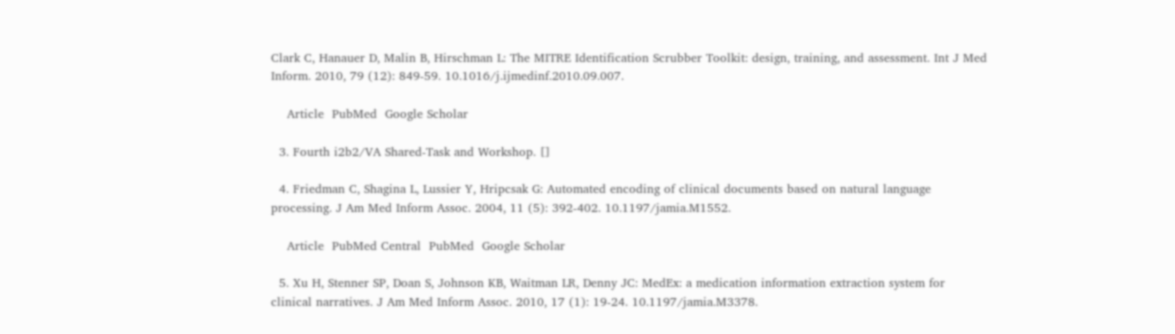Clark C, Hanauer D, Malin B, Hirschman L: The MITRE Identification Scrubber Toolkit: design, training, and assessment. Int J Med Inform. 2010, 79 (12): 849-59. 10.1016/j.ijmedinf.2010.09.007.

    Article  PubMed  Google Scholar

  3. Fourth i2b2/VA Shared-Task and Workshop. []

  4. Friedman C, Shagina L, Lussier Y, Hripcsak G: Automated encoding of clinical documents based on natural language processing. J Am Med Inform Assoc. 2004, 11 (5): 392-402. 10.1197/jamia.M1552.

    Article  PubMed Central  PubMed  Google Scholar

  5. Xu H, Stenner SP, Doan S, Johnson KB, Waitman LR, Denny JC: MedEx: a medication information extraction system for clinical narratives. J Am Med Inform Assoc. 2010, 17 (1): 19-24. 10.1197/jamia.M3378.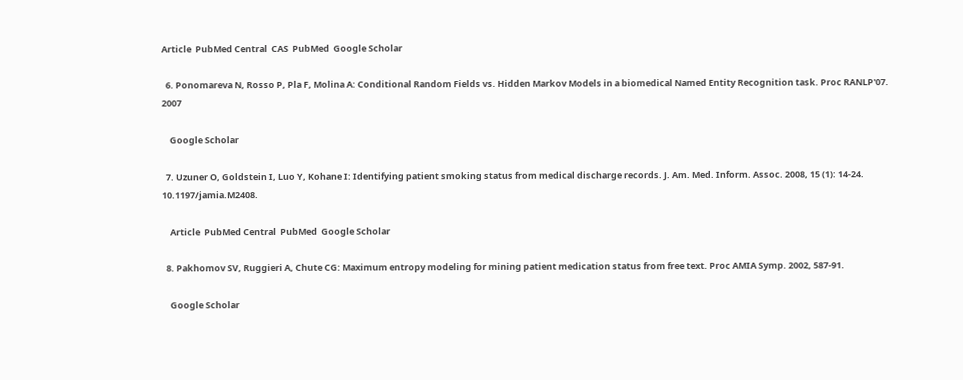Article  PubMed Central  CAS  PubMed  Google Scholar

  6. Ponomareva N, Rosso P, Pla F, Molina A: Conditional Random Fields vs. Hidden Markov Models in a biomedical Named Entity Recognition task. Proc RANLP'07. 2007

    Google Scholar

  7. Uzuner O, Goldstein I, Luo Y, Kohane I: Identifying patient smoking status from medical discharge records. J. Am. Med. Inform. Assoc. 2008, 15 (1): 14-24. 10.1197/jamia.M2408.

    Article  PubMed Central  PubMed  Google Scholar

  8. Pakhomov SV, Ruggieri A, Chute CG: Maximum entropy modeling for mining patient medication status from free text. Proc AMIA Symp. 2002, 587-91.

    Google Scholar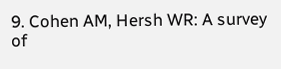9. Cohen AM, Hersh WR: A survey of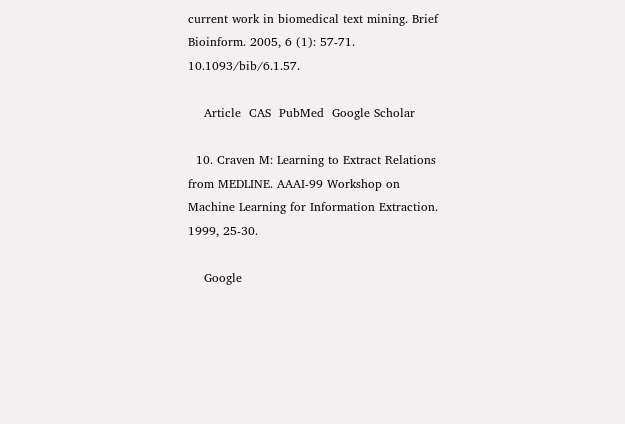current work in biomedical text mining. Brief Bioinform. 2005, 6 (1): 57-71. 10.1093/bib/6.1.57.

    Article  CAS  PubMed  Google Scholar

  10. Craven M: Learning to Extract Relations from MEDLINE. AAAI-99 Workshop on Machine Learning for Information Extraction. 1999, 25-30.

    Google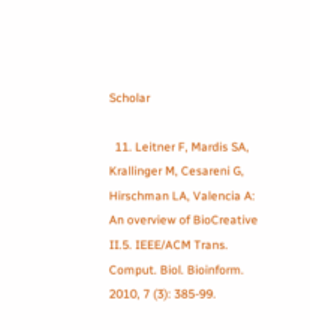Scholar

  11. Leitner F, Mardis SA, Krallinger M, Cesareni G, Hirschman LA, Valencia A: An overview of BioCreative II.5. IEEE/ACM Trans. Comput. Biol. Bioinform. 2010, 7 (3): 385-99.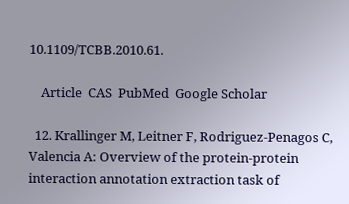10.1109/TCBB.2010.61.

    Article  CAS  PubMed  Google Scholar

  12. Krallinger M, Leitner F, Rodriguez-Penagos C, Valencia A: Overview of the protein-protein interaction annotation extraction task of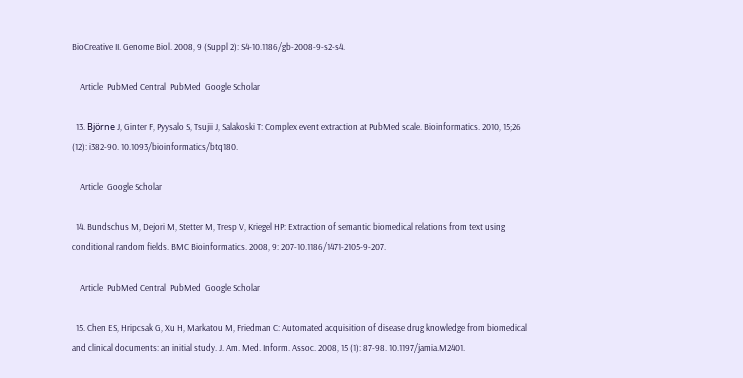BioCreative II. Genome Biol. 2008, 9 (Suppl 2): S4-10.1186/gb-2008-9-s2-s4.

    Article  PubMed Central  PubMed  Google Scholar

  13. Björne J, Ginter F, Pyysalo S, Tsujii J, Salakoski T: Complex event extraction at PubMed scale. Bioinformatics. 2010, 15;26 (12): i382-90. 10.1093/bioinformatics/btq180.

    Article  Google Scholar

  14. Bundschus M, Dejori M, Stetter M, Tresp V, Kriegel HP: Extraction of semantic biomedical relations from text using conditional random fields. BMC Bioinformatics. 2008, 9: 207-10.1186/1471-2105-9-207.

    Article  PubMed Central  PubMed  Google Scholar

  15. Chen ES, Hripcsak G, Xu H, Markatou M, Friedman C: Automated acquisition of disease drug knowledge from biomedical and clinical documents: an initial study. J. Am. Med. Inform. Assoc. 2008, 15 (1): 87-98. 10.1197/jamia.M2401.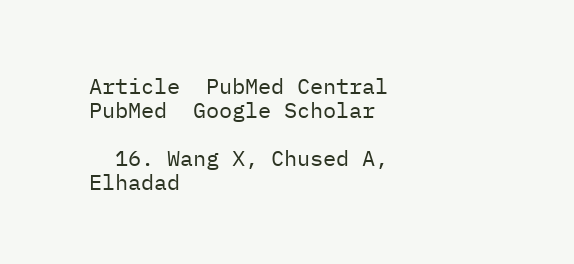Article  PubMed Central  PubMed  Google Scholar

  16. Wang X, Chused A, Elhadad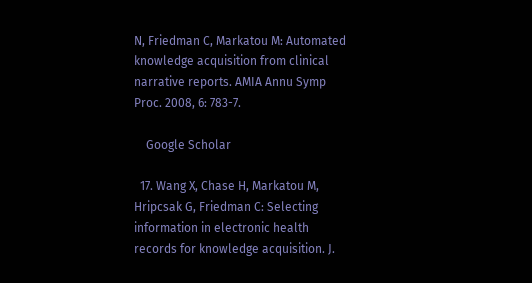N, Friedman C, Markatou M: Automated knowledge acquisition from clinical narrative reports. AMIA Annu Symp Proc. 2008, 6: 783-7.

    Google Scholar

  17. Wang X, Chase H, Markatou M, Hripcsak G, Friedman C: Selecting information in electronic health records for knowledge acquisition. J.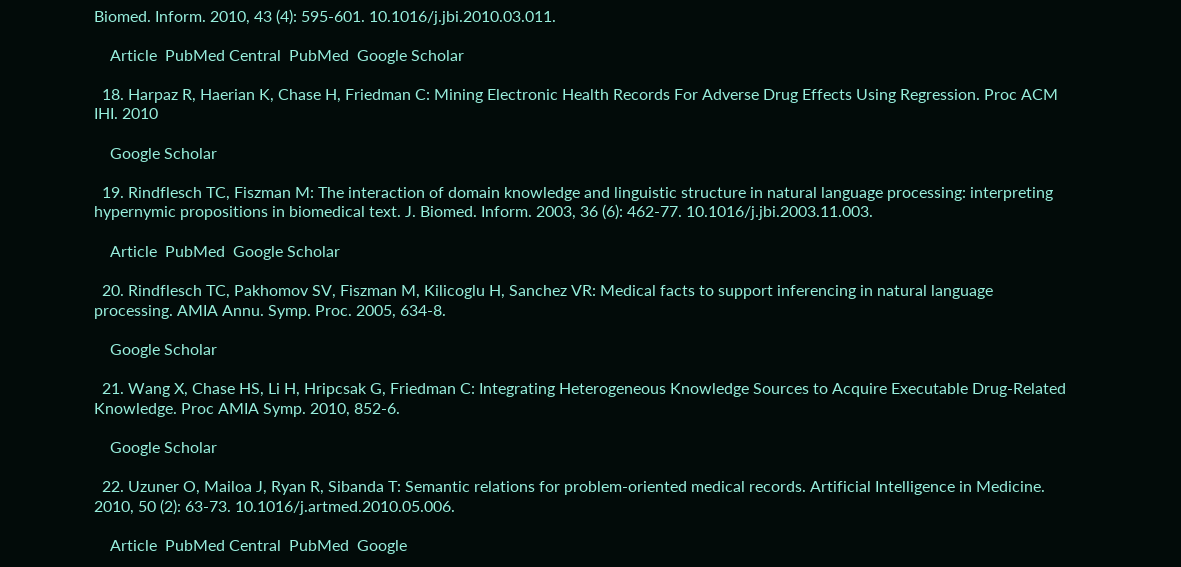Biomed. Inform. 2010, 43 (4): 595-601. 10.1016/j.jbi.2010.03.011.

    Article  PubMed Central  PubMed  Google Scholar

  18. Harpaz R, Haerian K, Chase H, Friedman C: Mining Electronic Health Records For Adverse Drug Effects Using Regression. Proc ACM IHI. 2010

    Google Scholar

  19. Rindflesch TC, Fiszman M: The interaction of domain knowledge and linguistic structure in natural language processing: interpreting hypernymic propositions in biomedical text. J. Biomed. Inform. 2003, 36 (6): 462-77. 10.1016/j.jbi.2003.11.003.

    Article  PubMed  Google Scholar

  20. Rindflesch TC, Pakhomov SV, Fiszman M, Kilicoglu H, Sanchez VR: Medical facts to support inferencing in natural language processing. AMIA Annu. Symp. Proc. 2005, 634-8.

    Google Scholar

  21. Wang X, Chase HS, Li H, Hripcsak G, Friedman C: Integrating Heterogeneous Knowledge Sources to Acquire Executable Drug-Related Knowledge. Proc AMIA Symp. 2010, 852-6.

    Google Scholar

  22. Uzuner O, Mailoa J, Ryan R, Sibanda T: Semantic relations for problem-oriented medical records. Artificial Intelligence in Medicine. 2010, 50 (2): 63-73. 10.1016/j.artmed.2010.05.006.

    Article  PubMed Central  PubMed  Google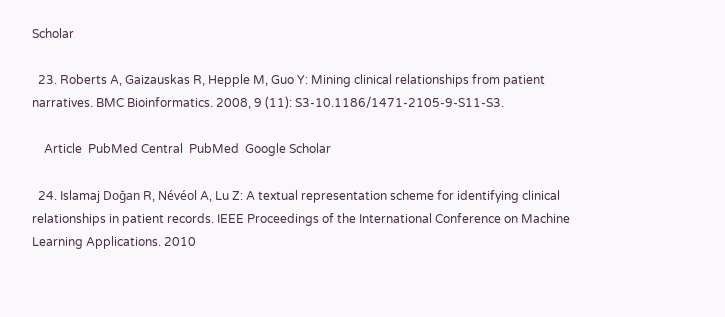Scholar

  23. Roberts A, Gaizauskas R, Hepple M, Guo Y: Mining clinical relationships from patient narratives. BMC Bioinformatics. 2008, 9 (11): S3-10.1186/1471-2105-9-S11-S3.

    Article  PubMed Central  PubMed  Google Scholar

  24. Islamaj Doğan R, Névéol A, Lu Z: A textual representation scheme for identifying clinical relationships in patient records. IEEE Proceedings of the International Conference on Machine Learning Applications. 2010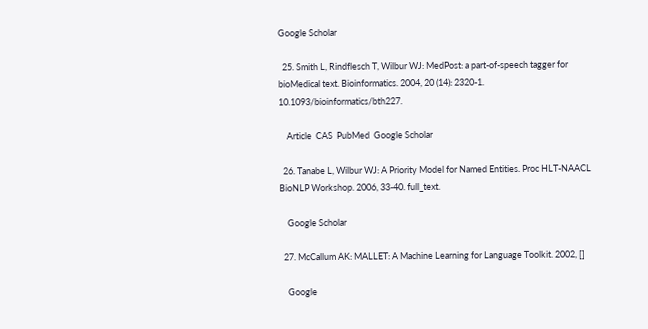Google Scholar

  25. Smith L, Rindflesch T, Wilbur WJ: MedPost: a part-of-speech tagger for bioMedical text. Bioinformatics. 2004, 20 (14): 2320-1. 10.1093/bioinformatics/bth227.

    Article  CAS  PubMed  Google Scholar

  26. Tanabe L, Wilbur WJ: A Priority Model for Named Entities. Proc HLT-NAACL BioNLP Workshop. 2006, 33-40. full_text.

    Google Scholar

  27. McCallum AK: MALLET: A Machine Learning for Language Toolkit. 2002, []

    Google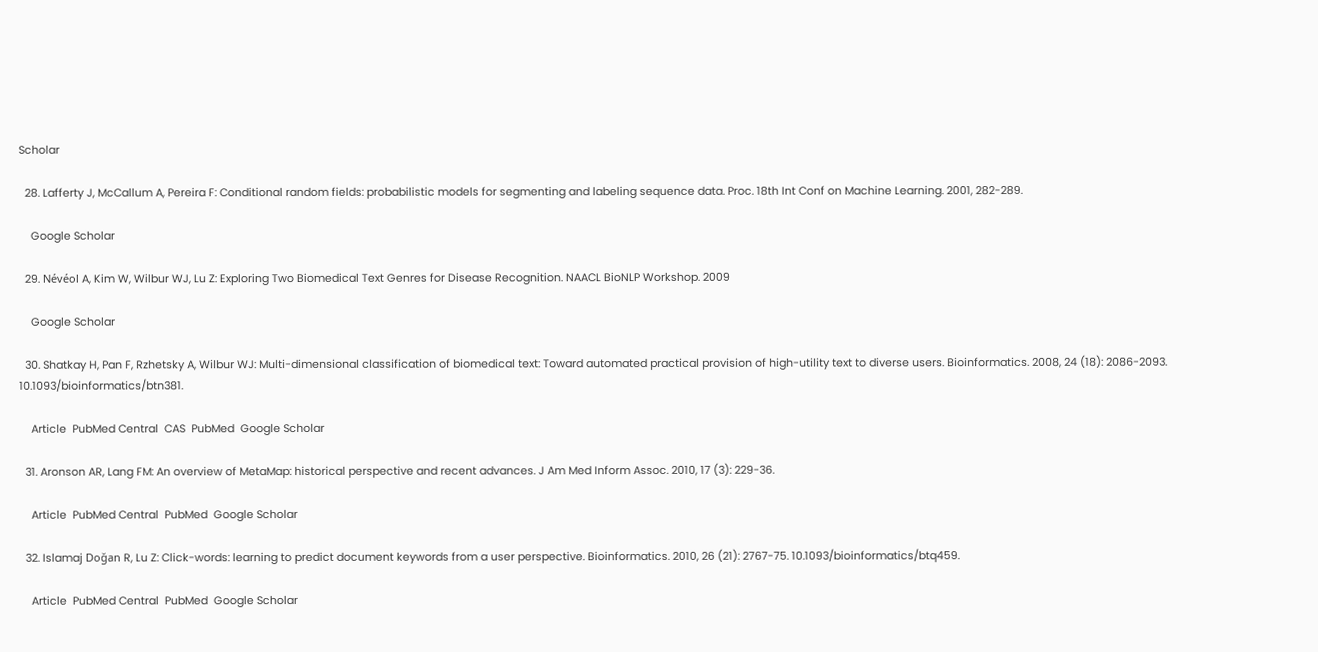Scholar

  28. Lafferty J, McCallum A, Pereira F: Conditional random fields: probabilistic models for segmenting and labeling sequence data. Proc. 18th Int Conf on Machine Learning. 2001, 282-289.

    Google Scholar

  29. Névéol A, Kim W, Wilbur WJ, Lu Z: Exploring Two Biomedical Text Genres for Disease Recognition. NAACL BioNLP Workshop. 2009

    Google Scholar

  30. Shatkay H, Pan F, Rzhetsky A, Wilbur WJ: Multi-dimensional classification of biomedical text: Toward automated practical provision of high-utility text to diverse users. Bioinformatics. 2008, 24 (18): 2086-2093. 10.1093/bioinformatics/btn381.

    Article  PubMed Central  CAS  PubMed  Google Scholar

  31. Aronson AR, Lang FM: An overview of MetaMap: historical perspective and recent advances. J Am Med Inform Assoc. 2010, 17 (3): 229-36.

    Article  PubMed Central  PubMed  Google Scholar

  32. Islamaj Doğan R, Lu Z: Click-words: learning to predict document keywords from a user perspective. Bioinformatics. 2010, 26 (21): 2767-75. 10.1093/bioinformatics/btq459.

    Article  PubMed Central  PubMed  Google Scholar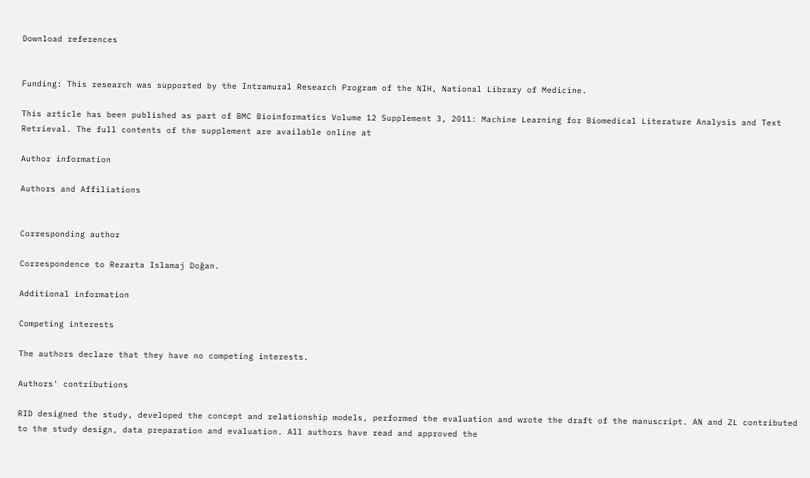Download references


Funding: This research was supported by the Intramural Research Program of the NIH, National Library of Medicine.

This article has been published as part of BMC Bioinformatics Volume 12 Supplement 3, 2011: Machine Learning for Biomedical Literature Analysis and Text Retrieval. The full contents of the supplement are available online at

Author information

Authors and Affiliations


Corresponding author

Correspondence to Rezarta Islamaj Doğan.

Additional information

Competing interests

The authors declare that they have no competing interests.

Authors' contributions

RID designed the study, developed the concept and relationship models, performed the evaluation and wrote the draft of the manuscript. AN and ZL contributed to the study design, data preparation and evaluation. All authors have read and approved the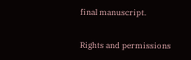final manuscript.

Rights and permissions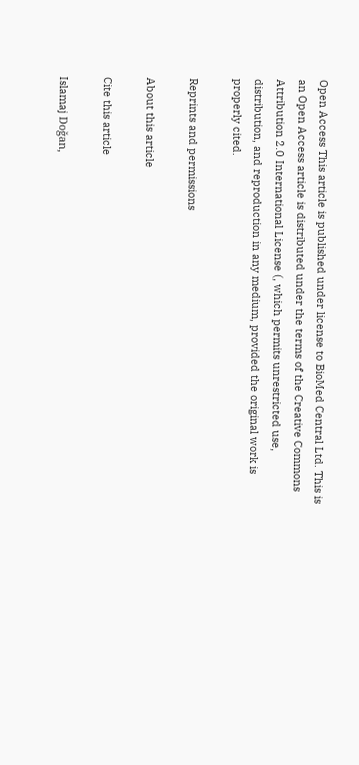Open Access This article is published under license to BioMed Central Ltd. This is an Open Access article is distributed under the terms of the Creative Commons Attribution 2.0 International License (, which permits unrestricted use, distribution, and reproduction in any medium, provided the original work is properly cited.

Reprints and permissions

About this article

Cite this article

Islamaj Doğan,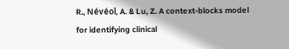R., Névéol, A. & Lu, Z. A context-blocks model for identifying clinical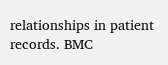relationships in patient records. BMC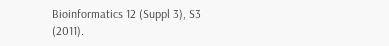Bioinformatics 12 (Suppl 3), S3 (2011).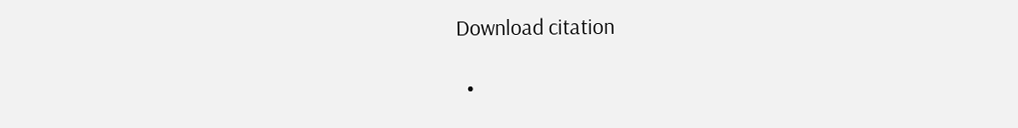Download citation

  •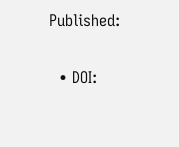Published:

  • DOI: